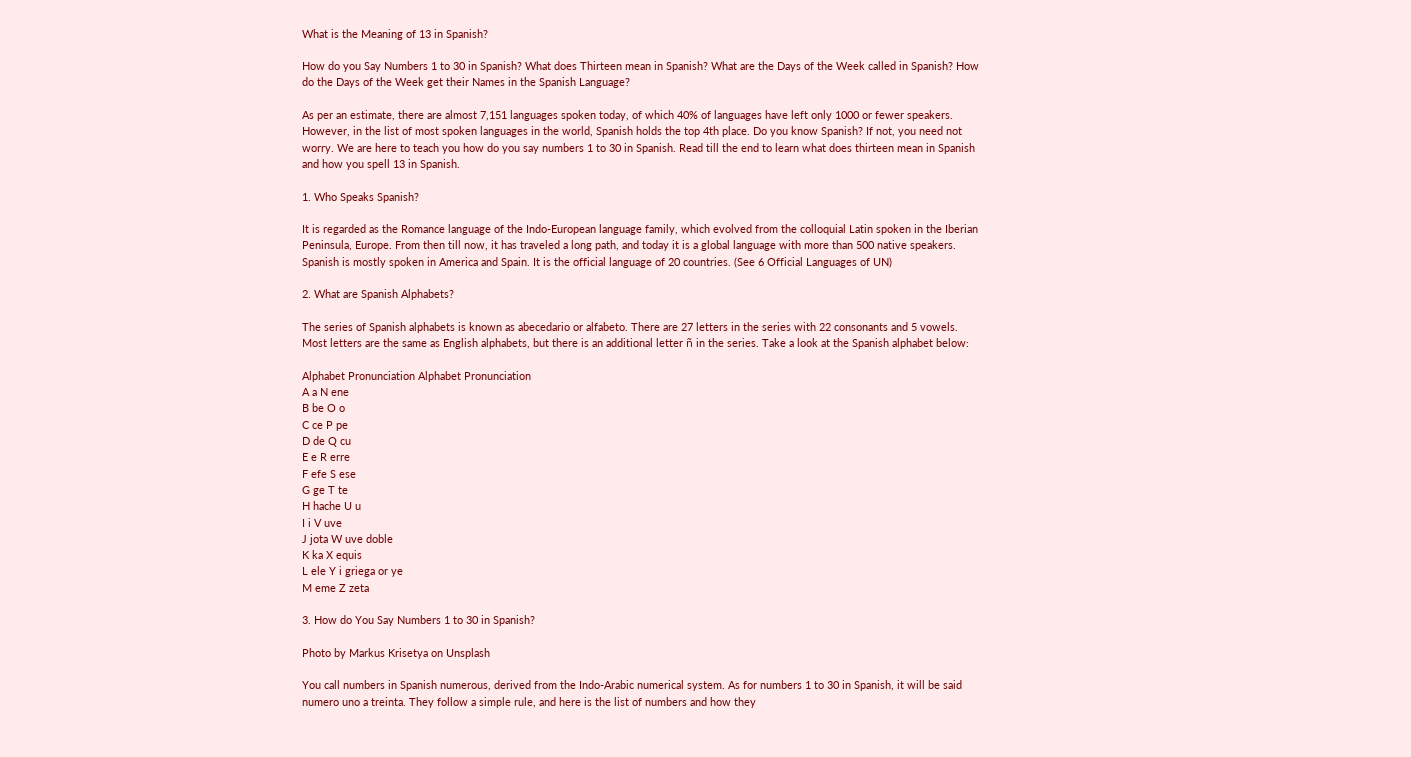What is the Meaning of 13 in Spanish?

How do you Say Numbers 1 to 30 in Spanish? What does Thirteen mean in Spanish? What are the Days of the Week called in Spanish? How do the Days of the Week get their Names in the Spanish Language?

As per an estimate, there are almost 7,151 languages spoken today, of which 40% of languages have left only 1000 or fewer speakers. However, in the list of most spoken languages in the world, Spanish holds the top 4th place. Do you know Spanish? If not, you need not worry. We are here to teach you how do you say numbers 1 to 30 in Spanish. Read till the end to learn what does thirteen mean in Spanish and how you spell 13 in Spanish.

1. Who Speaks Spanish?

It is regarded as the Romance language of the Indo-European language family, which evolved from the colloquial Latin spoken in the Iberian Peninsula, Europe. From then till now, it has traveled a long path, and today it is a global language with more than 500 native speakers. Spanish is mostly spoken in America and Spain. It is the official language of 20 countries. (See 6 Official Languages of UN)

2. What are Spanish Alphabets?

The series of Spanish alphabets is known as abecedario or alfabeto. There are 27 letters in the series with 22 consonants and 5 vowels. Most letters are the same as English alphabets, but there is an additional letter ñ in the series. Take a look at the Spanish alphabet below:

Alphabet Pronunciation Alphabet Pronunciation
A a N ene
B be O o
C ce P pe
D de Q cu
E e R erre
F efe S ese
G ge T te
H hache U u
I i V uve
J jota W uve doble
K ka X equis
L ele Y i griega or ye
M eme Z zeta

3. How do You Say Numbers 1 to 30 in Spanish?

Photo by Markus Krisetya on Unsplash

You call numbers in Spanish numerous, derived from the Indo-Arabic numerical system. As for numbers 1 to 30 in Spanish, it will be said numero uno a treinta. They follow a simple rule, and here is the list of numbers and how they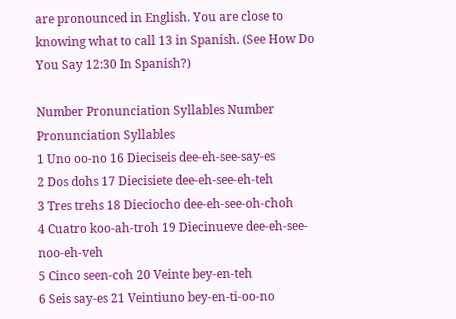are pronounced in English. You are close to knowing what to call 13 in Spanish. (See How Do You Say 12:30 In Spanish?)

Number Pronunciation Syllables Number Pronunciation Syllables
1 Uno oo-no 16 Dieciseis dee-eh-see-say-es
2 Dos dohs 17 Diecisiete dee-eh-see-eh-teh
3 Tres trehs 18 Dieciocho dee-eh-see-oh-choh
4 Cuatro koo-ah-troh 19 Diecinueve dee-eh-see-noo-eh-veh
5 Cinco seen-coh 20 Veinte bey-en-teh
6 Seis say-es 21 Veintiuno bey-en-ti-oo-no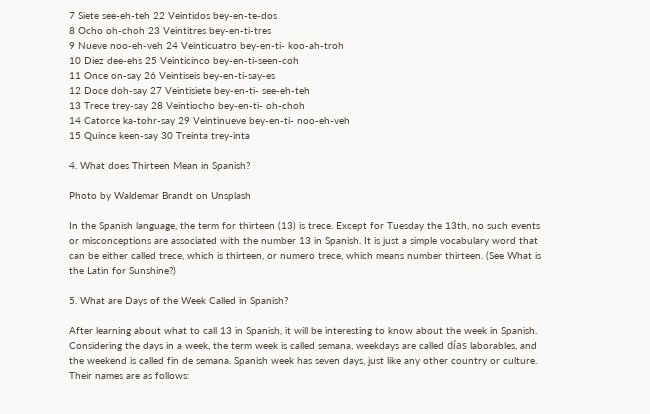7 Siete see-eh-teh 22 Veintidos bey-en-te-dos
8 Ocho oh-choh 23 Veintitres bey-en-ti-tres
9 Nueve noo-eh-veh 24 Veinticuatro bey-en-ti- koo-ah-troh
10 Diez dee-ehs 25 Veinticinco bey-en-ti-seen-coh
11 Once on-say 26 Veintiseis bey-en-ti-say-es
12 Doce doh-say 27 Veintisiete bey-en-ti- see-eh-teh
13 Trece trey-say 28 Veintiocho bey-en-ti- oh-choh
14 Catorce ka-tohr-say 29 Veintinueve bey-en-ti- noo-eh-veh
15 Quince keen-say 30 Treinta trey-inta

4. What does Thirteen Mean in Spanish?

Photo by Waldemar Brandt on Unsplash

In the Spanish language, the term for thirteen (13) is trece. Except for Tuesday the 13th, no such events or misconceptions are associated with the number 13 in Spanish. It is just a simple vocabulary word that can be either called trece, which is thirteen, or numero trece, which means number thirteen. (See What is the Latin for Sunshine?)

5. What are Days of the Week Called in Spanish?

After learning about what to call 13 in Spanish, it will be interesting to know about the week in Spanish. Considering the days in a week, the term week is called semana, weekdays are called días laborables, and the weekend is called fin de semana. Spanish week has seven days, just like any other country or culture. Their names are as follows: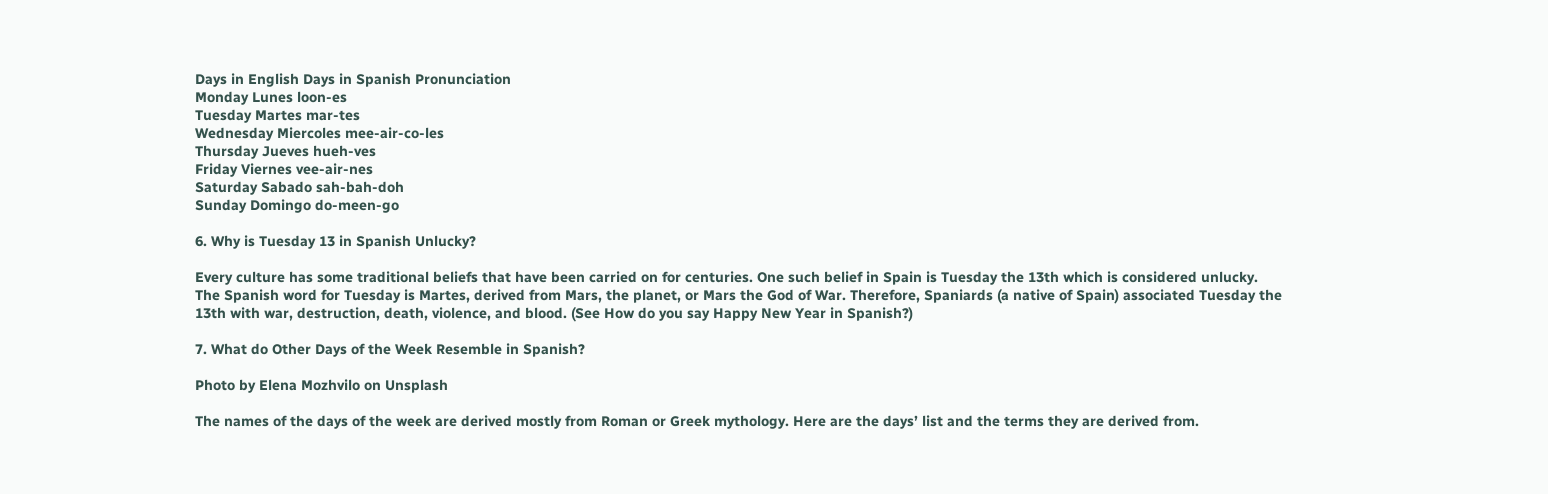Days in English Days in Spanish Pronunciation
Monday Lunes loon-es
Tuesday Martes mar-tes
Wednesday Miercoles mee-air-co-les
Thursday Jueves hueh-ves
Friday Viernes vee-air-nes
Saturday Sabado sah-bah-doh
Sunday Domingo do-meen-go

6. Why is Tuesday 13 in Spanish Unlucky?

Every culture has some traditional beliefs that have been carried on for centuries. One such belief in Spain is Tuesday the 13th which is considered unlucky. The Spanish word for Tuesday is Martes, derived from Mars, the planet, or Mars the God of War. Therefore, Spaniards (a native of Spain) associated Tuesday the 13th with war, destruction, death, violence, and blood. (See How do you say Happy New Year in Spanish?)

7. What do Other Days of the Week Resemble in Spanish?

Photo by Elena Mozhvilo on Unsplash

The names of the days of the week are derived mostly from Roman or Greek mythology. Here are the days’ list and the terms they are derived from.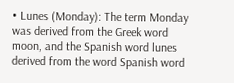• Lunes (Monday): The term Monday was derived from the Greek word moon, and the Spanish word lunes derived from the word Spanish word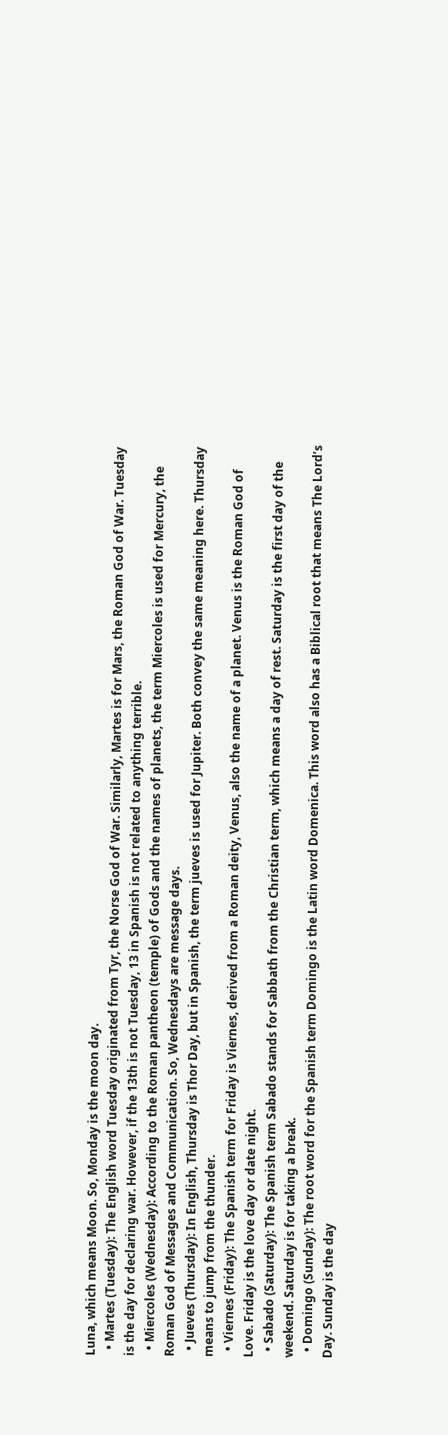Luna, which means Moon. So, Monday is the moon day.
  • Martes (Tuesday): The English word Tuesday originated from Tyr, the Norse God of War. Similarly, Martes is for Mars, the Roman God of War. Tuesday is the day for declaring war. However, if the 13th is not Tuesday, 13 in Spanish is not related to anything terrible.
  • Miercoles (Wednesday): According to the Roman pantheon (temple) of Gods and the names of planets, the term Miercoles is used for Mercury, the Roman God of Messages and Communication. So, Wednesdays are message days.
  • Jueves (Thursday): In English, Thursday is Thor Day, but in Spanish, the term jueves is used for Jupiter. Both convey the same meaning here. Thursday means to jump from the thunder.
  • Viernes (Friday): The Spanish term for Friday is Viernes, derived from a Roman deity, Venus, also the name of a planet. Venus is the Roman God of Love. Friday is the love day or date night.
  • Sabado (Saturday): The Spanish term Sabado stands for Sabbath from the Christian term, which means a day of rest. Saturday is the first day of the weekend. Saturday is for taking a break.
  • Domingo (Sunday): The root word for the Spanish term Domingo is the Latin word Domenica. This word also has a Biblical root that means The Lord’s Day. Sunday is the day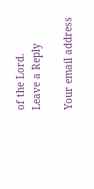of the Lord.
Leave a Reply

Your email address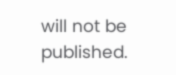will not be published.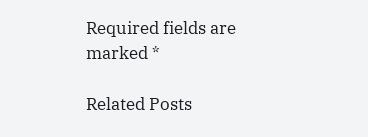Required fields are marked *

Related Posts